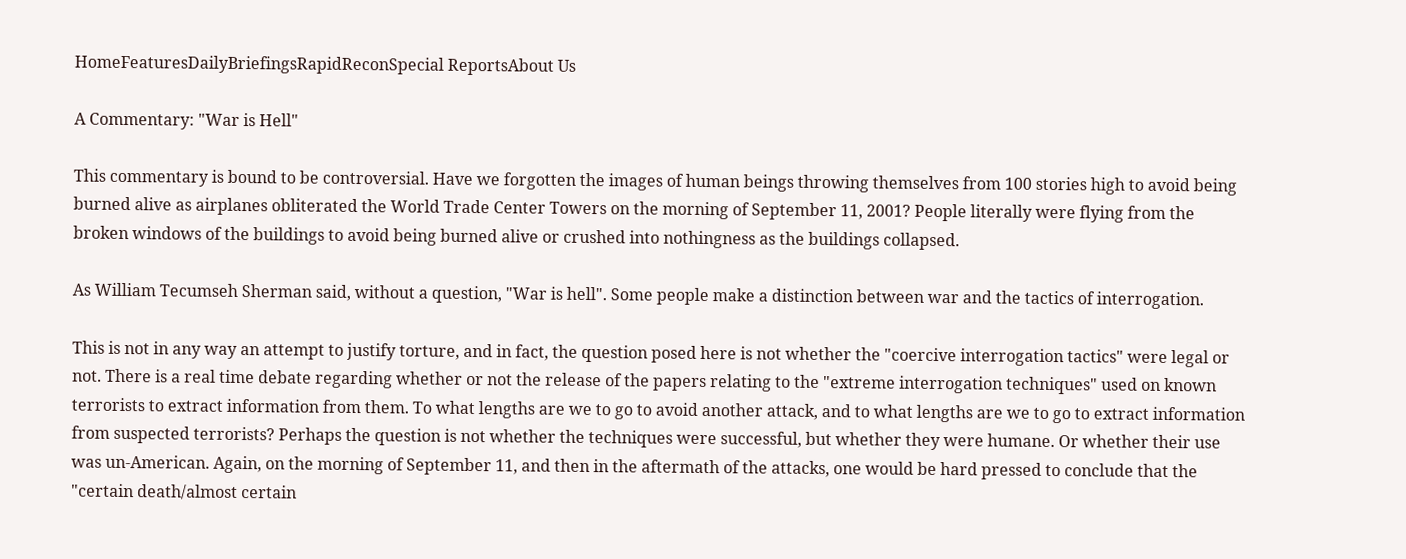HomeFeaturesDailyBriefingsRapidReconSpecial ReportsAbout Us

A Commentary: "War is Hell"

This commentary is bound to be controversial. Have we forgotten the images of human beings throwing themselves from 100 stories high to avoid being burned alive as airplanes obliterated the World Trade Center Towers on the morning of September 11, 2001? People literally were flying from the broken windows of the buildings to avoid being burned alive or crushed into nothingness as the buildings collapsed.

As William Tecumseh Sherman said, without a question, "War is hell". Some people make a distinction between war and the tactics of interrogation.

This is not in any way an attempt to justify torture, and in fact, the question posed here is not whether the "coercive interrogation tactics" were legal or not. There is a real time debate regarding whether or not the release of the papers relating to the "extreme interrogation techniques" used on known terrorists to extract information from them. To what lengths are we to go to avoid another attack, and to what lengths are we to go to extract information from suspected terrorists? Perhaps the question is not whether the techniques were successful, but whether they were humane. Or whether their use was un-American. Again, on the morning of September 11, and then in the aftermath of the attacks, one would be hard pressed to conclude that the "certain death/almost certain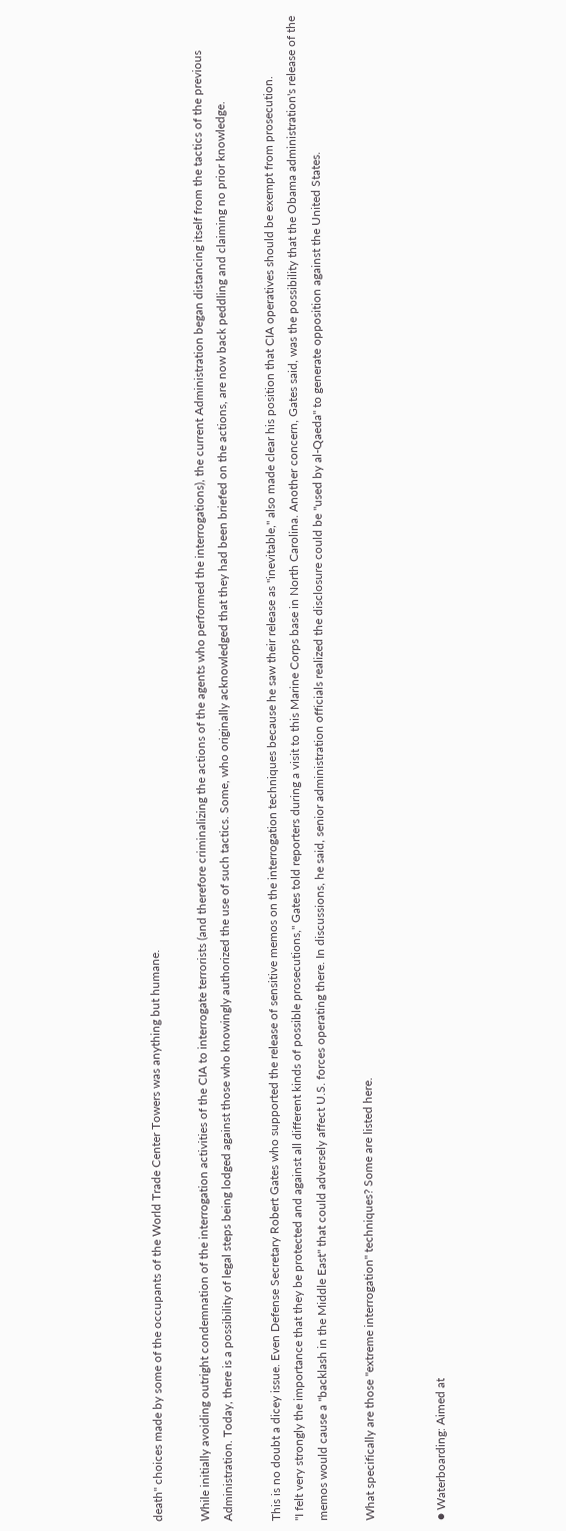death" choices made by some of the occupants of the World Trade Center Towers was anything but humane.

While initially avoiding outright condemnation of the interrogation activities of the CIA to interrogate terrorists (and therefore criminalizing the actions of the agents who performed the interrogations), the current Administration began distancing itself from the tactics of the previous Administration. Today, there is a possibility of legal steps being lodged against those who knowingly authorized the use of such tactics. Some, who originally acknowledged that they had been briefed on the actions, are now back peddling and claiming no prior knowledge.

This is no doubt a dicey issue. Even Defense Secretary Robert Gates who supported the release of sensitive memos on the interrogation techniques because he saw their release as "inevitable," also made clear his position that CIA operatives should be exempt from prosecution.
"I felt very strongly the importance that they be protected and against all different kinds of possible prosecutions," Gates told reporters during a visit to this Marine Corps base in North Carolina. Another concern, Gates said, was the possibility that the Obama administration's release of the memos would cause a "backlash in the Middle East" that could adversely affect U.S. forces operating there. In discussions, he said, senior administration officials realized the disclosure could be "used by al-Qaeda" to generate opposition against the United States.

What specifically are those "extreme interrogation" techniques? Some are listed here.


● Waterboarding: Aimed at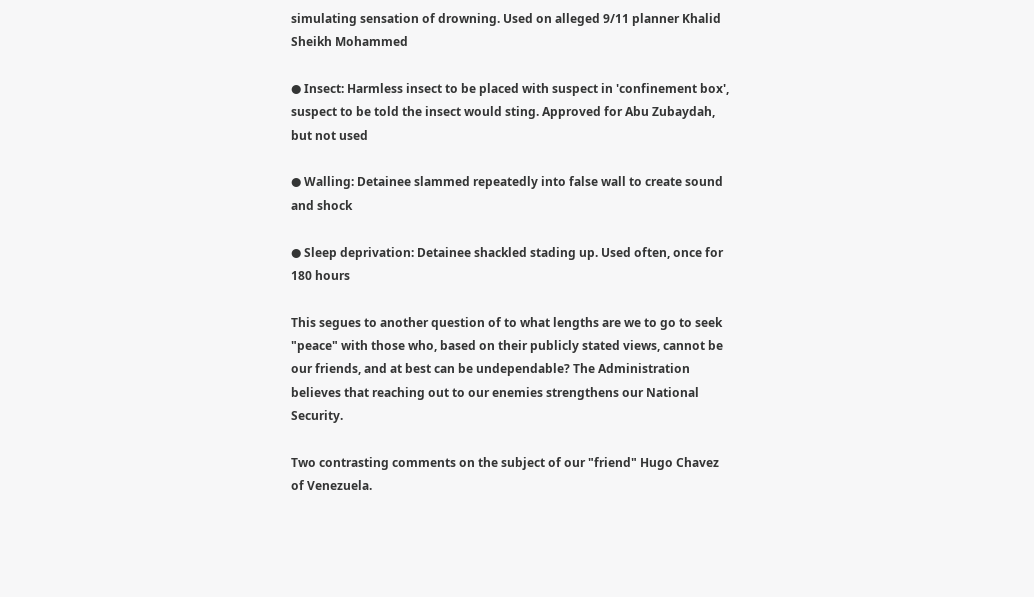simulating sensation of drowning. Used on alleged 9/11 planner Khalid Sheikh Mohammed

● Insect: Harmless insect to be placed with suspect in 'confinement box', suspect to be told the insect would sting. Approved for Abu Zubaydah, but not used

● Walling: Detainee slammed repeatedly into false wall to create sound and shock

● Sleep deprivation: Detainee shackled stading up. Used often, once for 180 hours

This segues to another question of to what lengths are we to go to seek "peace" with those who, based on their publicly stated views, cannot be our friends, and at best can be undependable? The Administration believes that reaching out to our enemies strengthens our National Security.

Two contrasting comments on the subject of our "friend" Hugo Chavez of Venezuela.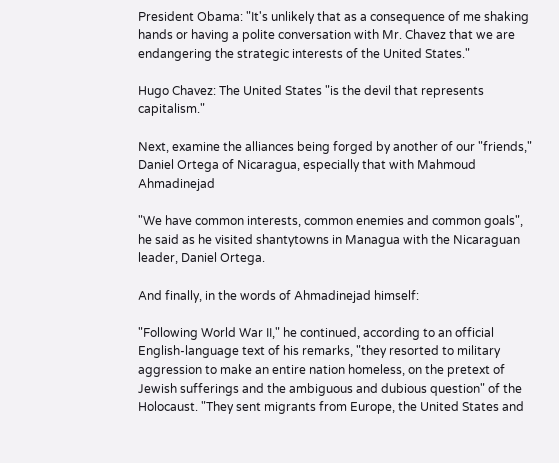President Obama: "It's unlikely that as a consequence of me shaking hands or having a polite conversation with Mr. Chavez that we are endangering the strategic interests of the United States."

Hugo Chavez: The United States "is the devil that represents capitalism."

Next, examine the alliances being forged by another of our "friends," Daniel Ortega of Nicaragua, especially that with Mahmoud Ahmadinejad

"We have common interests, common enemies and common goals", he said as he visited shantytowns in Managua with the Nicaraguan leader, Daniel Ortega.

And finally, in the words of Ahmadinejad himself:

"Following World War II," he continued, according to an official English-language text of his remarks, "they resorted to military aggression to make an entire nation homeless, on the pretext of Jewish sufferings and the ambiguous and dubious question" of the Holocaust. "They sent migrants from Europe, the United States and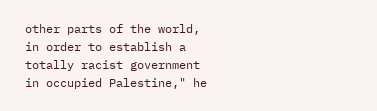other parts of the world, in order to establish a totally racist government in occupied Palestine," he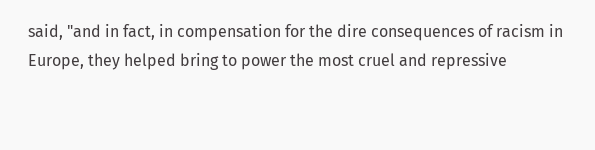said, "and in fact, in compensation for the dire consequences of racism in Europe, they helped bring to power the most cruel and repressive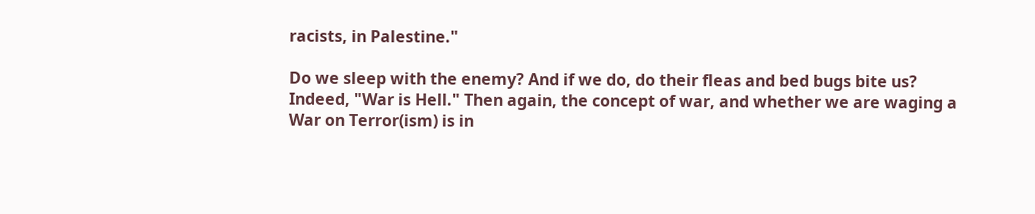racists, in Palestine."

Do we sleep with the enemy? And if we do, do their fleas and bed bugs bite us? Indeed, "War is Hell." Then again, the concept of war, and whether we are waging a War on Terror(ism) is in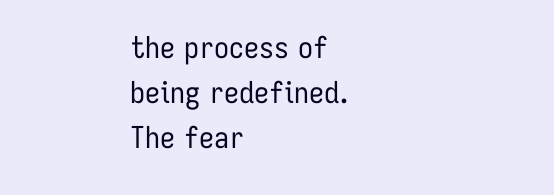the process of being redefined. The fear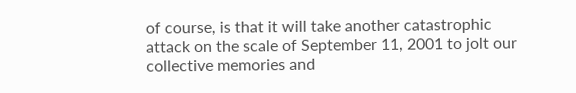of course, is that it will take another catastrophic attack on the scale of September 11, 2001 to jolt our collective memories and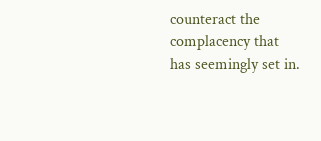counteract the complacency that has seemingly set in.